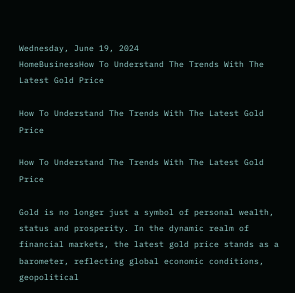Wednesday, June 19, 2024
HomeBusinessHow To Understand The Trends With The Latest Gold Price

How To Understand The Trends With The Latest Gold Price

How To Understand The Trends With The Latest Gold Price

Gold is no longer just a symbol of personal wealth, status and prosperity. In the dynamic realm of financial markets, the latest gold price stands as a barometer, reflecting global economic conditions, geopolitical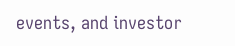events, and investor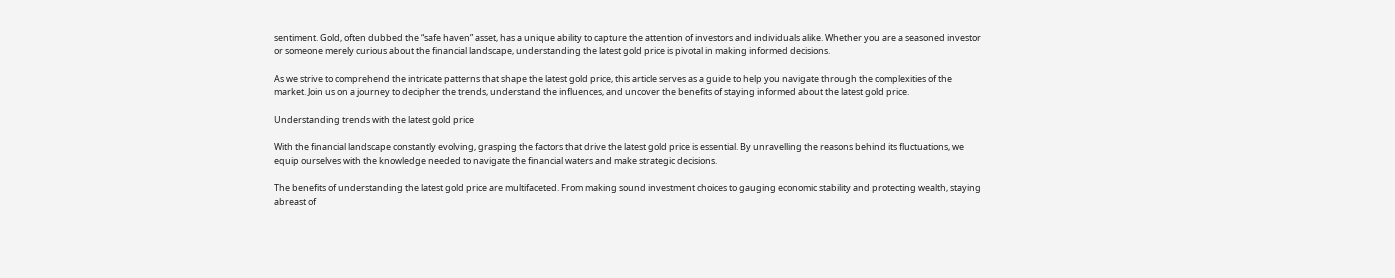sentiment. Gold, often dubbed the “safe haven” asset, has a unique ability to capture the attention of investors and individuals alike. Whether you are a seasoned investor or someone merely curious about the financial landscape, understanding the latest gold price is pivotal in making informed decisions.

As we strive to comprehend the intricate patterns that shape the latest gold price, this article serves as a guide to help you navigate through the complexities of the market. Join us on a journey to decipher the trends, understand the influences, and uncover the benefits of staying informed about the latest gold price.

Understanding trends with the latest gold price

With the financial landscape constantly evolving, grasping the factors that drive the latest gold price is essential. By unravelling the reasons behind its fluctuations, we equip ourselves with the knowledge needed to navigate the financial waters and make strategic decisions.

The benefits of understanding the latest gold price are multifaceted. From making sound investment choices to gauging economic stability and protecting wealth, staying abreast of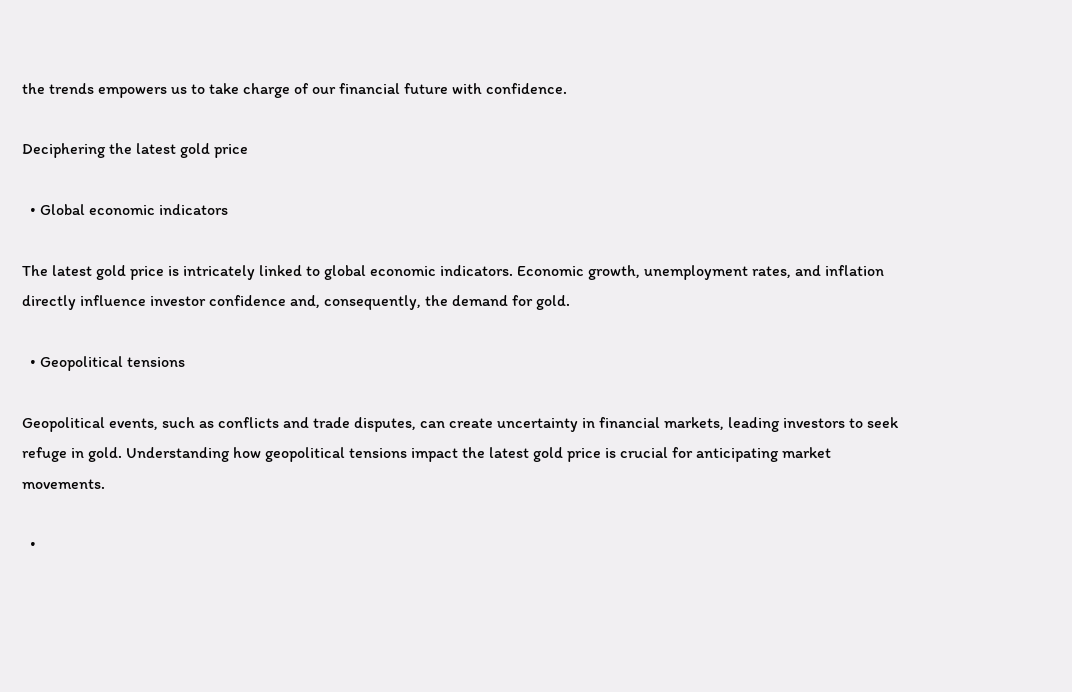the trends empowers us to take charge of our financial future with confidence.

Deciphering the latest gold price

  • Global economic indicators

The latest gold price is intricately linked to global economic indicators. Economic growth, unemployment rates, and inflation directly influence investor confidence and, consequently, the demand for gold.

  • Geopolitical tensions

Geopolitical events, such as conflicts and trade disputes, can create uncertainty in financial markets, leading investors to seek refuge in gold. Understanding how geopolitical tensions impact the latest gold price is crucial for anticipating market movements.

  •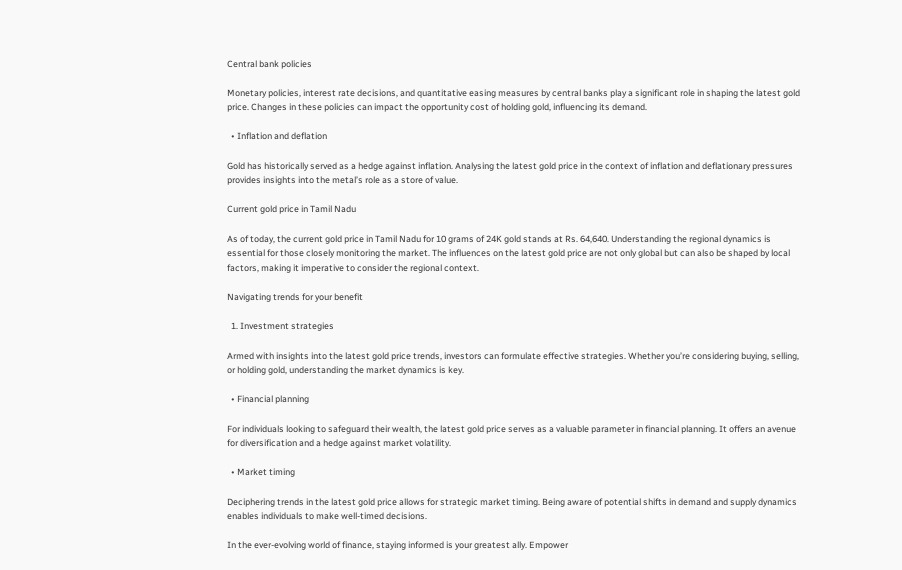Central bank policies

Monetary policies, interest rate decisions, and quantitative easing measures by central banks play a significant role in shaping the latest gold price. Changes in these policies can impact the opportunity cost of holding gold, influencing its demand.

  • Inflation and deflation

Gold has historically served as a hedge against inflation. Analysing the latest gold price in the context of inflation and deflationary pressures provides insights into the metal’s role as a store of value.

Current gold price in Tamil Nadu

As of today, the current gold price in Tamil Nadu for 10 grams of 24K gold stands at Rs. 64,640. Understanding the regional dynamics is essential for those closely monitoring the market. The influences on the latest gold price are not only global but can also be shaped by local factors, making it imperative to consider the regional context.

Navigating trends for your benefit

  1. Investment strategies

Armed with insights into the latest gold price trends, investors can formulate effective strategies. Whether you’re considering buying, selling, or holding gold, understanding the market dynamics is key.

  • Financial planning

For individuals looking to safeguard their wealth, the latest gold price serves as a valuable parameter in financial planning. It offers an avenue for diversification and a hedge against market volatility.

  • Market timing

Deciphering trends in the latest gold price allows for strategic market timing. Being aware of potential shifts in demand and supply dynamics enables individuals to make well-timed decisions.

In the ever-evolving world of finance, staying informed is your greatest ally. Empower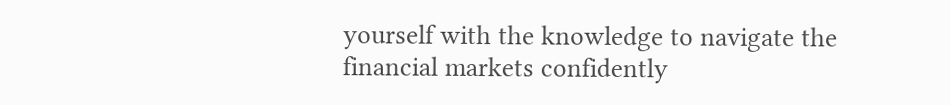yourself with the knowledge to navigate the financial markets confidently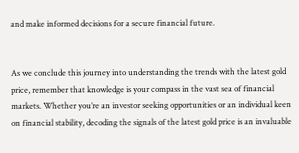and make informed decisions for a secure financial future.


As we conclude this journey into understanding the trends with the latest gold price, remember that knowledge is your compass in the vast sea of financial markets. Whether you’re an investor seeking opportunities or an individual keen on financial stability, decoding the signals of the latest gold price is an invaluable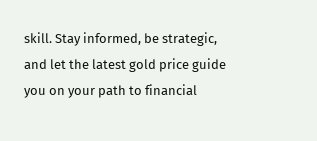skill. Stay informed, be strategic, and let the latest gold price guide you on your path to financial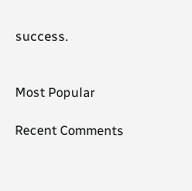success.


Most Popular

Recent Comments